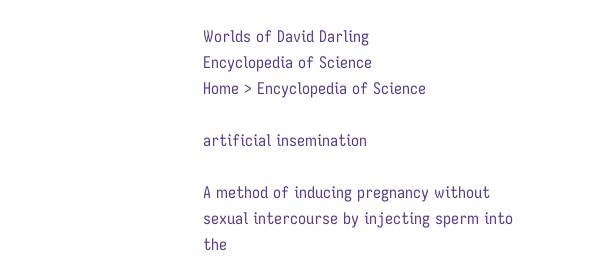Worlds of David Darling
Encyclopedia of Science
Home > Encyclopedia of Science

artificial insemination

A method of inducing pregnancy without sexual intercourse by injecting sperm into the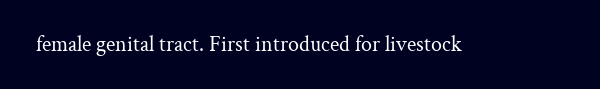female genital tract. First introduced for livestock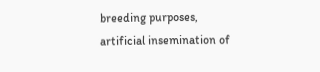breeding purposes, artificial insemination of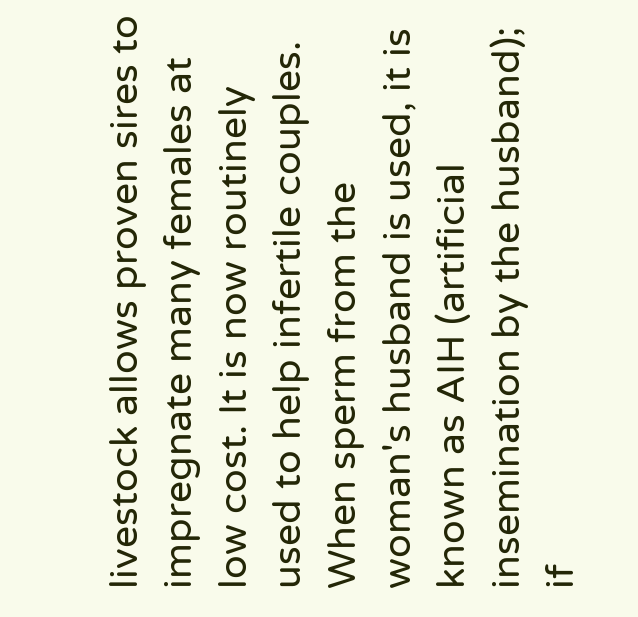livestock allows proven sires to impregnate many females at low cost. It is now routinely used to help infertile couples. When sperm from the woman's husband is used, it is known as AIH (artificial insemination by the husband); if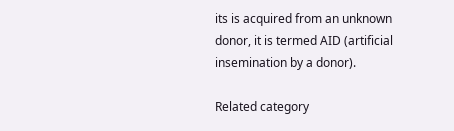its is acquired from an unknown donor, it is termed AID (artificial insemination by a donor).

Related category